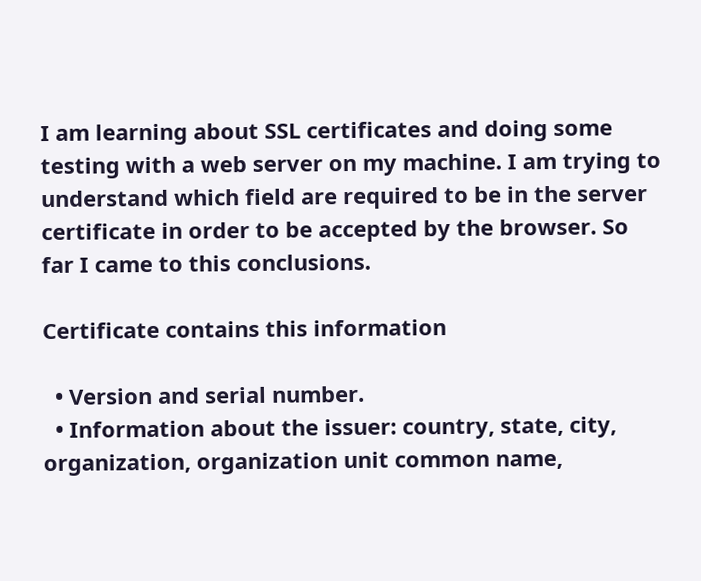I am learning about SSL certificates and doing some testing with a web server on my machine. I am trying to understand which field are required to be in the server certificate in order to be accepted by the browser. So far I came to this conclusions.

Certificate contains this information

  • Version and serial number.
  • Information about the issuer: country, state, city, organization, organization unit common name,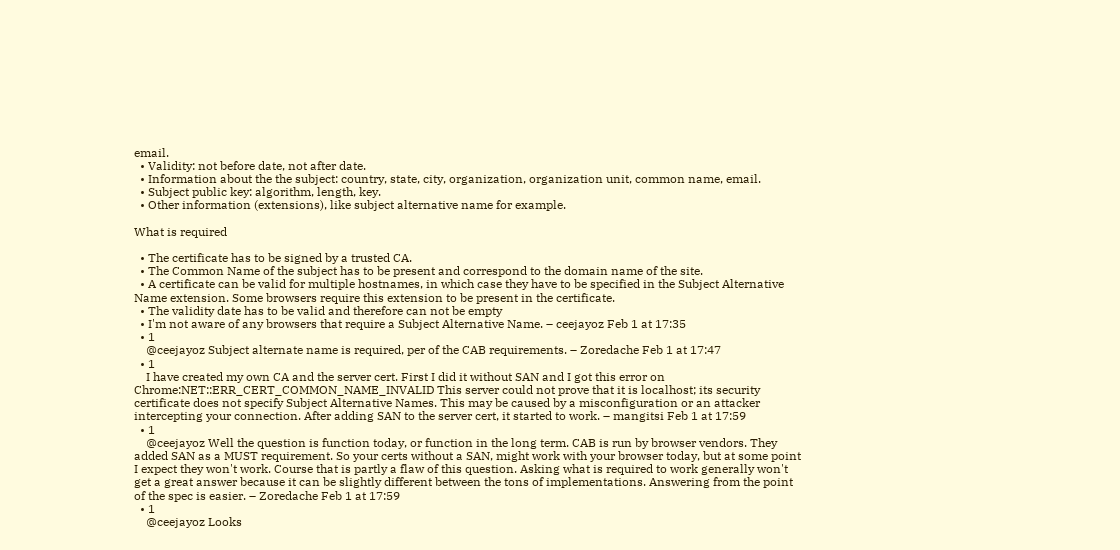email.
  • Validity: not before date, not after date.
  • Information about the the subject: country, state, city, organization, organization unit, common name, email.
  • Subject public key: algorithm, length, key.
  • Other information (extensions), like subject alternative name for example.

What is required

  • The certificate has to be signed by a trusted CA.
  • The Common Name of the subject has to be present and correspond to the domain name of the site.
  • A certificate can be valid for multiple hostnames, in which case they have to be specified in the Subject Alternative Name extension. Some browsers require this extension to be present in the certificate.
  • The validity date has to be valid and therefore can not be empty
  • I'm not aware of any browsers that require a Subject Alternative Name. – ceejayoz Feb 1 at 17:35
  • 1
    @ceejayoz Subject alternate name is required, per of the CAB requirements. – Zoredache Feb 1 at 17:47
  • 1
    I have created my own CA and the server cert. First I did it without SAN and I got this error on Chrome:NET::ERR_CERT_COMMON_NAME_INVALID This server could not prove that it is localhost; its security certificate does not specify Subject Alternative Names. This may be caused by a misconfiguration or an attacker intercepting your connection. After adding SAN to the server cert, it started to work. – mangitsi Feb 1 at 17:59
  • 1
    @ceejayoz Well the question is function today, or function in the long term. CAB is run by browser vendors. They added SAN as a MUST requirement. So your certs without a SAN, might work with your browser today, but at some point I expect they won't work. Course that is partly a flaw of this question. Asking what is required to work generally won't get a great answer because it can be slightly different between the tons of implementations. Answering from the point of the spec is easier. – Zoredache Feb 1 at 17:59
  • 1
    @ceejayoz Looks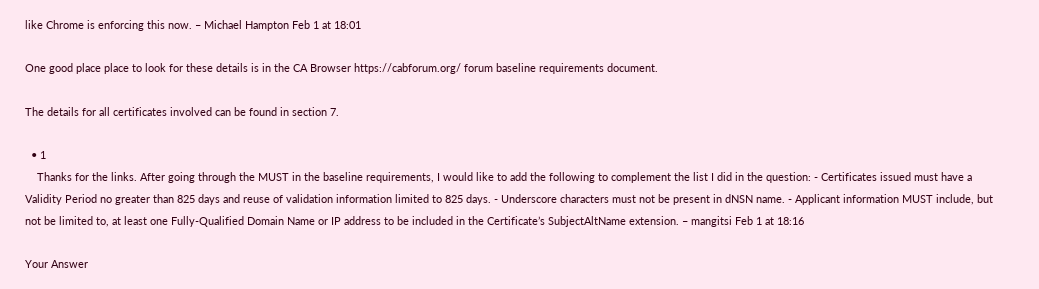like Chrome is enforcing this now. – Michael Hampton Feb 1 at 18:01

One good place place to look for these details is in the CA Browser https://cabforum.org/ forum baseline requirements document.

The details for all certificates involved can be found in section 7.

  • 1
    Thanks for the links. After going through the MUST in the baseline requirements, I would like to add the following to complement the list I did in the question: - Certificates issued must have a Validity Period no greater than 825 days and reuse of validation information limited to 825 days. - Underscore characters must not be present in dNSN name. - Applicant information MUST include, but not be limited to, at least one Fully-Qualified Domain Name or IP address to be included in the Certificate’s SubjectAltName extension. – mangitsi Feb 1 at 18:16

Your Answer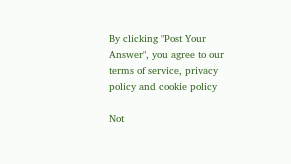By clicking "Post Your Answer", you agree to our terms of service, privacy policy and cookie policy

Not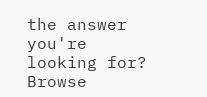the answer you're looking for? Browse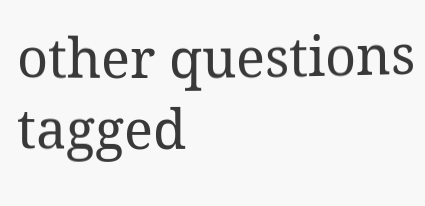other questions tagged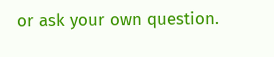or ask your own question.